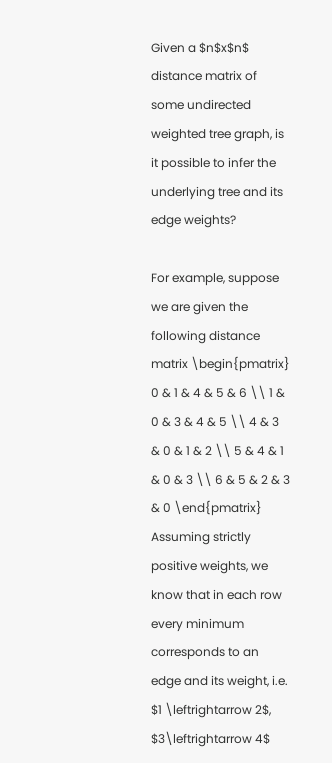Given a $n$x$n$ distance matrix of some undirected weighted tree graph, is it possible to infer the underlying tree and its edge weights?

For example, suppose we are given the following distance matrix \begin{pmatrix} 0 & 1 & 4 & 5 & 6 \\ 1 & 0 & 3 & 4 & 5 \\ 4 & 3 & 0 & 1 & 2 \\ 5 & 4 & 1 & 0 & 3 \\ 6 & 5 & 2 & 3 & 0 \end{pmatrix} Assuming strictly positive weights, we know that in each row every minimum corresponds to an edge and its weight, i.e. $1 \leftrightarrow 2$, $3\leftrightarrow 4$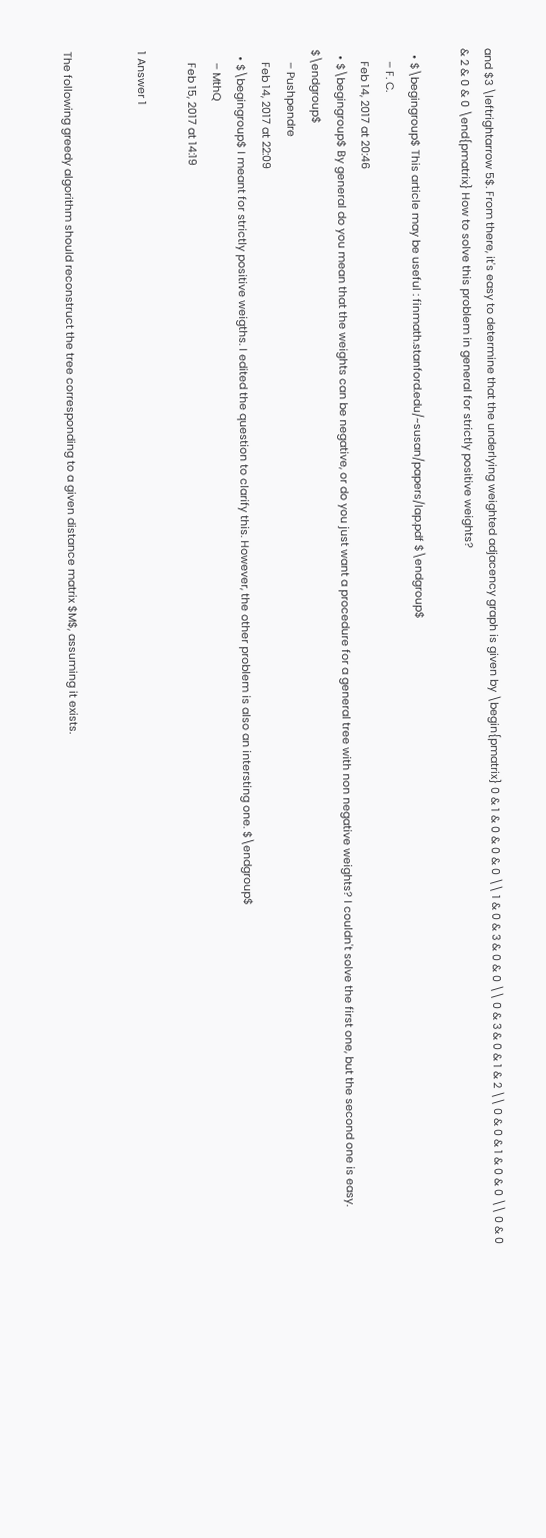and $3 \leftrightarrow 5$. From there, it's easy to determine that the underlying weighted adjacency graph is given by \begin{pmatrix} 0 & 1 & 0 & 0 & 0 \\ 1 & 0 & 3 & 0 & 0 \\ 0 & 3 & 0 & 1 & 2 \\ 0 & 0 & 1 & 0 & 0 \\ 0 & 0 & 2 & 0 & 0 \end{pmatrix} How to solve this problem in general for strictly positive weights?

  • $\begingroup$ This article may be useful : finmath.stanford.edu/~susan/papers/lap.pdf $\endgroup$
    – F. C.
    Feb 14, 2017 at 20:46
  • $\begingroup$ By general do you mean that the weights can be negative, or do you just want a procedure for a general tree with non negative weights? I couldn't solve the first one, but the second one is easy. $\endgroup$
    – Pushpendre
    Feb 14, 2017 at 22:09
  • $\begingroup$ I meant for strictly positive weigths. I edited the question to clarify this. However, the other problem is also an intersting one. $\endgroup$
    – MthQ
    Feb 15, 2017 at 14:19

1 Answer 1


The following greedy algorithm should reconstruct the tree corresponding to a given distance matrix $M$, assuming it exists.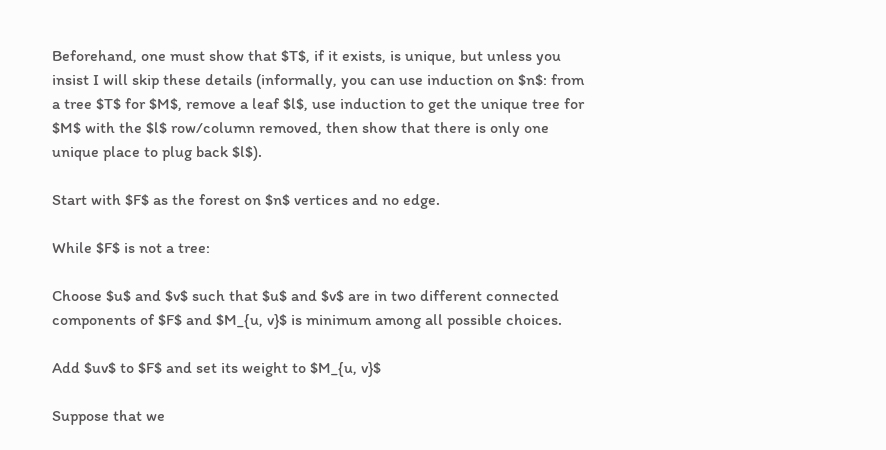Beforehand, one must show that $T$, if it exists, is unique, but unless you insist I will skip these details (informally, you can use induction on $n$: from a tree $T$ for $M$, remove a leaf $l$, use induction to get the unique tree for $M$ with the $l$ row/column removed, then show that there is only one unique place to plug back $l$).

Start with $F$ as the forest on $n$ vertices and no edge.

While $F$ is not a tree:

Choose $u$ and $v$ such that $u$ and $v$ are in two different connected components of $F$ and $M_{u, v}$ is minimum among all possible choices.

Add $uv$ to $F$ and set its weight to $M_{u, v}$

Suppose that we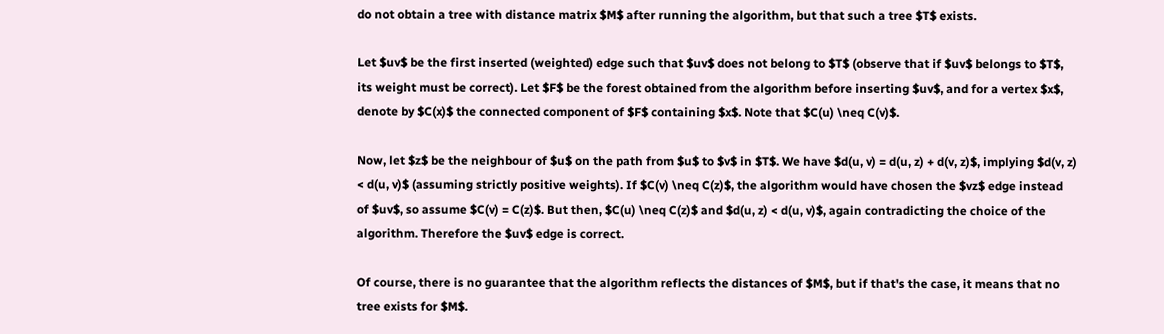do not obtain a tree with distance matrix $M$ after running the algorithm, but that such a tree $T$ exists.

Let $uv$ be the first inserted (weighted) edge such that $uv$ does not belong to $T$ (observe that if $uv$ belongs to $T$, its weight must be correct). Let $F$ be the forest obtained from the algorithm before inserting $uv$, and for a vertex $x$, denote by $C(x)$ the connected component of $F$ containing $x$. Note that $C(u) \neq C(v)$.

Now, let $z$ be the neighbour of $u$ on the path from $u$ to $v$ in $T$. We have $d(u, v) = d(u, z) + d(v, z)$, implying $d(v, z) < d(u, v)$ (assuming strictly positive weights). If $C(v) \neq C(z)$, the algorithm would have chosen the $vz$ edge instead of $uv$, so assume $C(v) = C(z)$. But then, $C(u) \neq C(z)$ and $d(u, z) < d(u, v)$, again contradicting the choice of the algorithm. Therefore the $uv$ edge is correct.

Of course, there is no guarantee that the algorithm reflects the distances of $M$, but if that's the case, it means that no tree exists for $M$.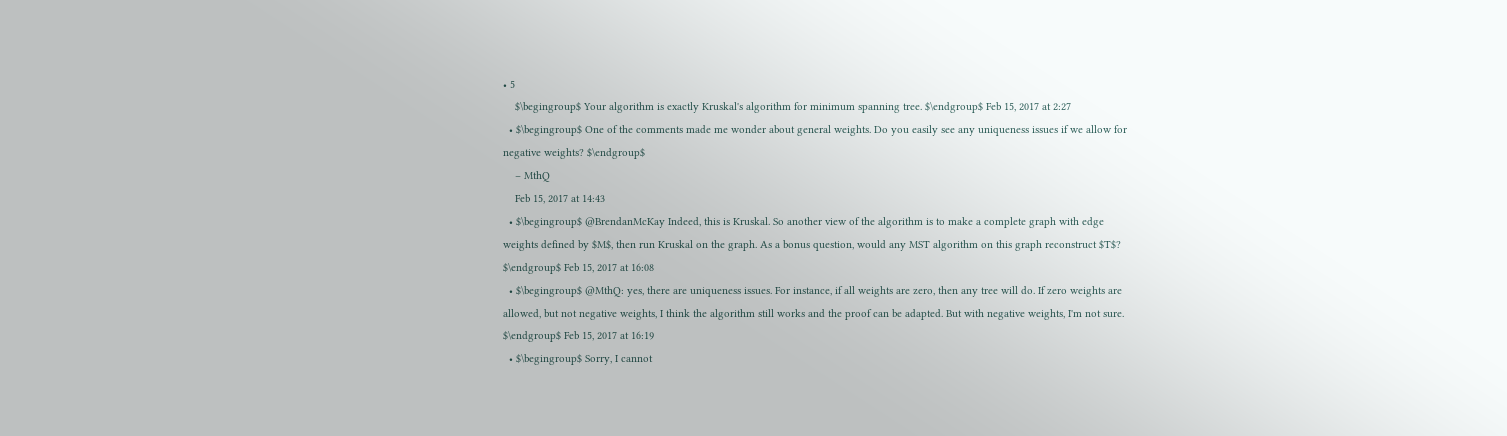• 5
    $\begingroup$ Your algorithm is exactly Kruskal's algorithm for minimum spanning tree. $\endgroup$ Feb 15, 2017 at 2:27
  • $\begingroup$ One of the comments made me wonder about general weights. Do you easily see any uniqueness issues if we allow for negative weights? $\endgroup$
    – MthQ
    Feb 15, 2017 at 14:43
  • $\begingroup$ @BrendanMcKay Indeed, this is Kruskal. So another view of the algorithm is to make a complete graph with edge weights defined by $M$, then run Kruskal on the graph. As a bonus question, would any MST algorithm on this graph reconstruct $T$? $\endgroup$ Feb 15, 2017 at 16:08
  • $\begingroup$ @MthQ: yes, there are uniqueness issues. For instance, if all weights are zero, then any tree will do. If zero weights are allowed, but not negative weights, I think the algorithm still works and the proof can be adapted. But with negative weights, I'm not sure. $\endgroup$ Feb 15, 2017 at 16:19
  • $\begingroup$ Sorry, I cannot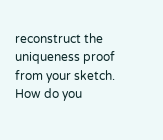reconstruct the uniqueness proof from your sketch. How do you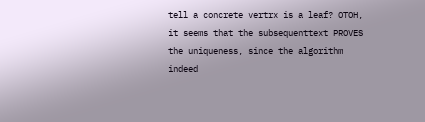tell a concrete vertrx is a leaf? OTOH, it seems that the subsequenttext PROVES the uniqueness, since the algorithm indeed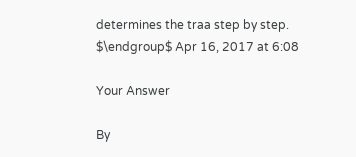determines the traa step by step. $\endgroup$ Apr 16, 2017 at 6:08

Your Answer

By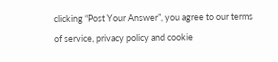clicking “Post Your Answer”, you agree to our terms of service, privacy policy and cookie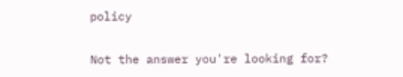policy

Not the answer you're looking for?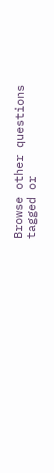Browse other questions tagged or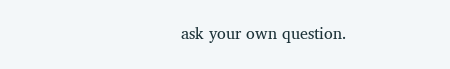ask your own question.